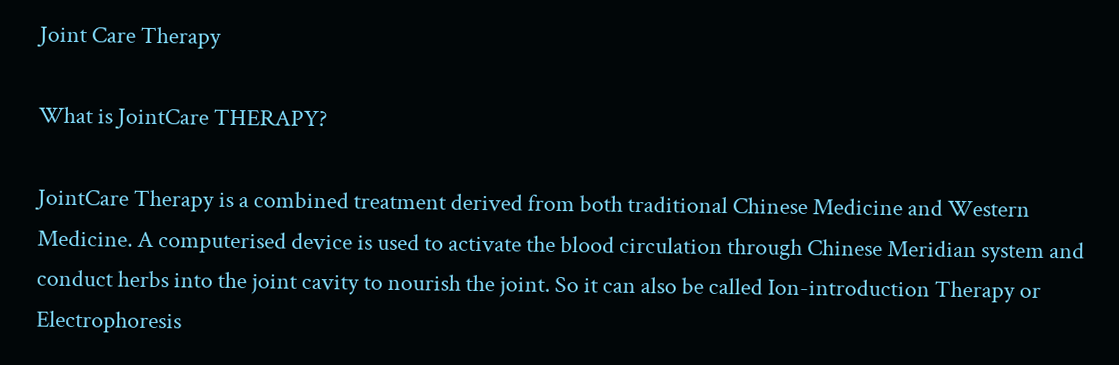Joint Care Therapy

What is JointCare THERAPY?

JointCare Therapy is a combined treatment derived from both traditional Chinese Medicine and Western Medicine. A computerised device is used to activate the blood circulation through Chinese Meridian system and conduct herbs into the joint cavity to nourish the joint. So it can also be called Ion-introduction Therapy or Electrophoresis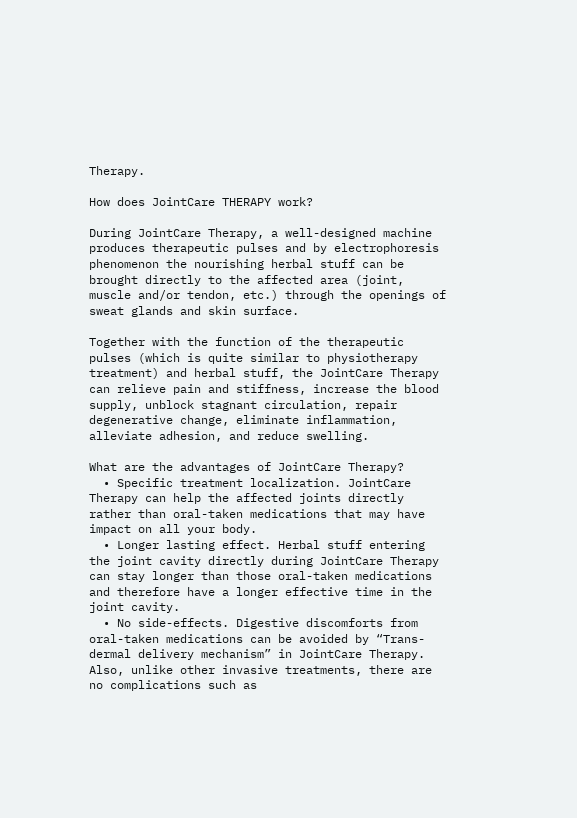Therapy.

How does JointCare THERAPY work?

During JointCare Therapy, a well-designed machine produces therapeutic pulses and by electrophoresis phenomenon the nourishing herbal stuff can be brought directly to the affected area (joint, muscle and/or tendon, etc.) through the openings of sweat glands and skin surface.

Together with the function of the therapeutic pulses (which is quite similar to physiotherapy treatment) and herbal stuff, the JointCare Therapy can relieve pain and stiffness, increase the blood supply, unblock stagnant circulation, repair degenerative change, eliminate inflammation, alleviate adhesion, and reduce swelling.

What are the advantages of JointCare Therapy?
  • Specific treatment localization. JointCare Therapy can help the affected joints directly rather than oral-taken medications that may have impact on all your body.
  • Longer lasting effect. Herbal stuff entering the joint cavity directly during JointCare Therapy can stay longer than those oral-taken medications and therefore have a longer effective time in the joint cavity.
  • No side-effects. Digestive discomforts from oral-taken medications can be avoided by “Trans-dermal delivery mechanism” in JointCare Therapy. Also, unlike other invasive treatments, there are no complications such as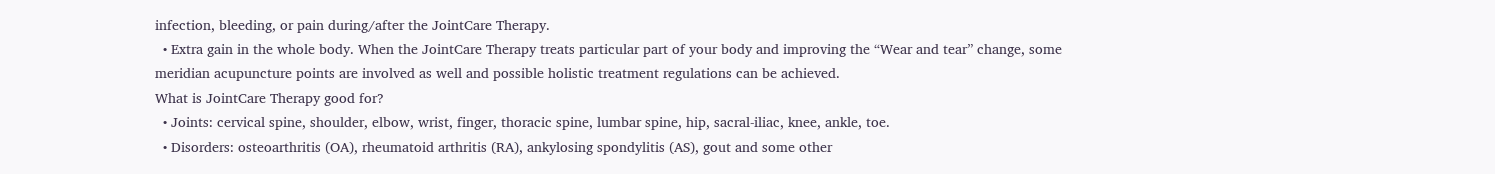infection, bleeding, or pain during/after the JointCare Therapy.
  • Extra gain in the whole body. When the JointCare Therapy treats particular part of your body and improving the “Wear and tear” change, some meridian acupuncture points are involved as well and possible holistic treatment regulations can be achieved.
What is JointCare Therapy good for?
  • Joints: cervical spine, shoulder, elbow, wrist, finger, thoracic spine, lumbar spine, hip, sacral-iliac, knee, ankle, toe.
  • Disorders: osteoarthritis (OA), rheumatoid arthritis (RA), ankylosing spondylitis (AS), gout and some other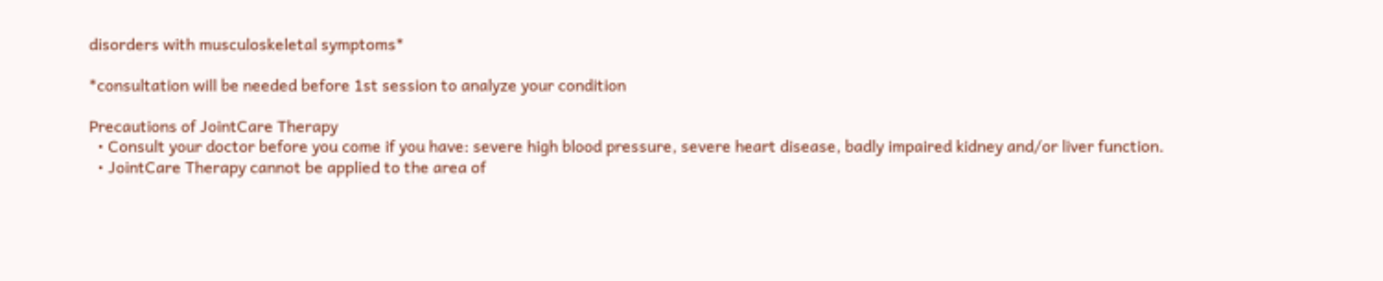disorders with musculoskeletal symptoms*

*consultation will be needed before 1st session to analyze your condition

Precautions of JointCare Therapy
  • Consult your doctor before you come if you have: severe high blood pressure, severe heart disease, badly impaired kidney and/or liver function.
  • JointCare Therapy cannot be applied to the area of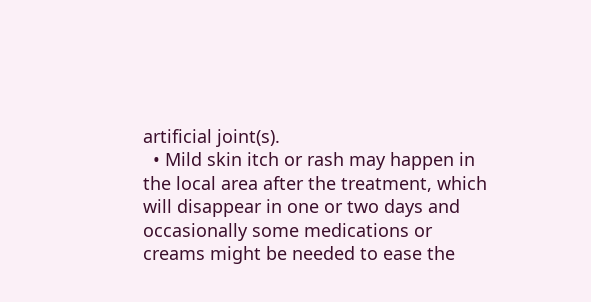artificial joint(s).
  • Mild skin itch or rash may happen in the local area after the treatment, which will disappear in one or two days and occasionally some medications or creams might be needed to ease the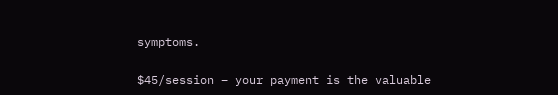symptoms.

$45/session – your payment is the valuable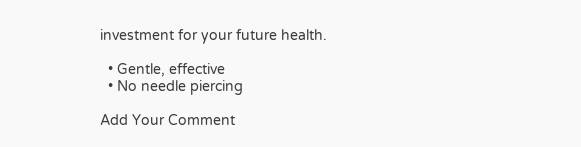investment for your future health.

  • Gentle, effective
  • No needle piercing

Add Your Comment